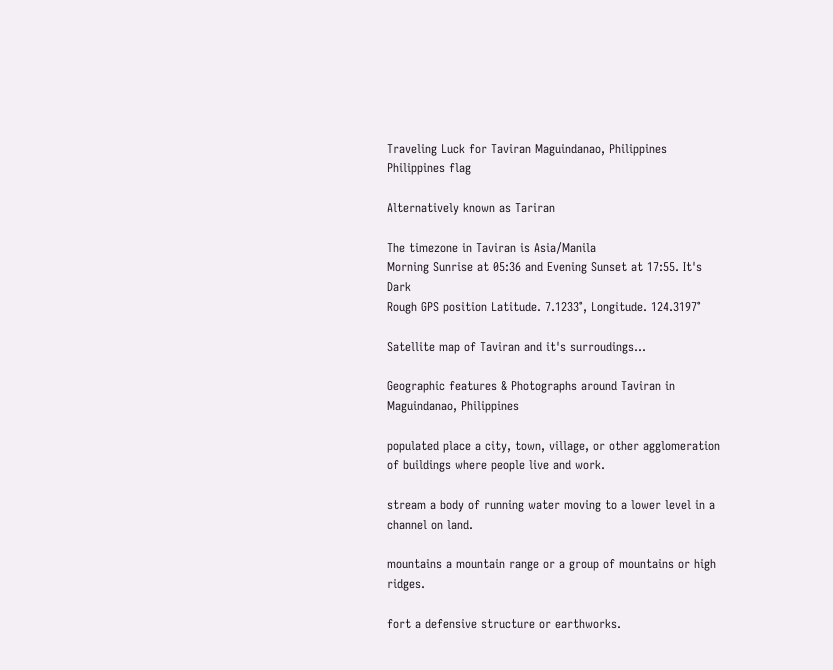Traveling Luck for Taviran Maguindanao, Philippines Philippines flag

Alternatively known as Tariran

The timezone in Taviran is Asia/Manila
Morning Sunrise at 05:36 and Evening Sunset at 17:55. It's Dark
Rough GPS position Latitude. 7.1233°, Longitude. 124.3197°

Satellite map of Taviran and it's surroudings...

Geographic features & Photographs around Taviran in Maguindanao, Philippines

populated place a city, town, village, or other agglomeration of buildings where people live and work.

stream a body of running water moving to a lower level in a channel on land.

mountains a mountain range or a group of mountains or high ridges.

fort a defensive structure or earthworks.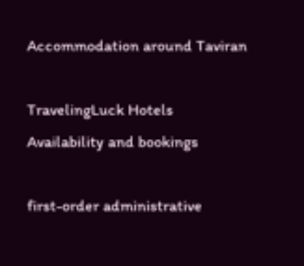Accommodation around Taviran

TravelingLuck Hotels
Availability and bookings

first-order administrative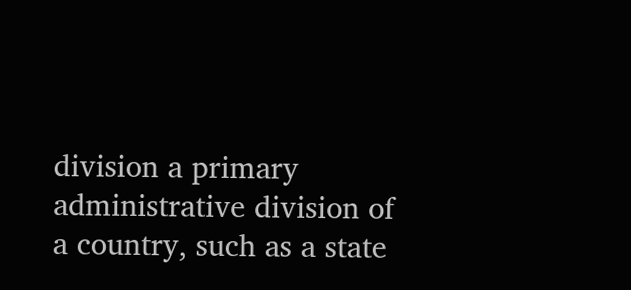division a primary administrative division of a country, such as a state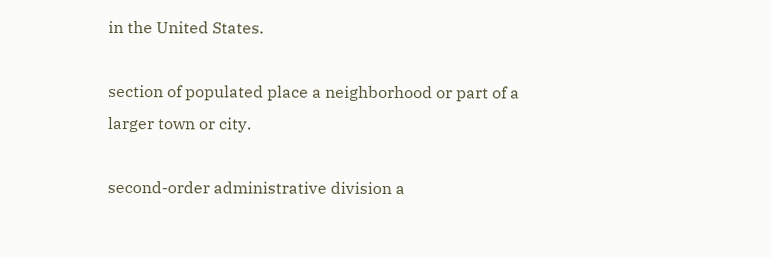in the United States.

section of populated place a neighborhood or part of a larger town or city.

second-order administrative division a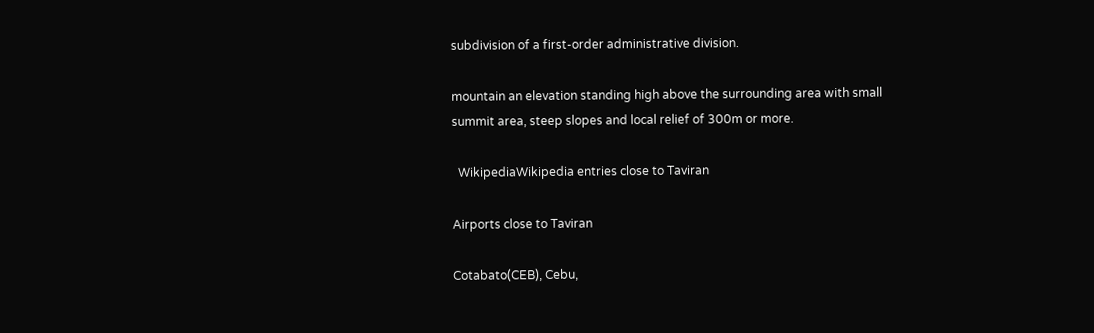subdivision of a first-order administrative division.

mountain an elevation standing high above the surrounding area with small summit area, steep slopes and local relief of 300m or more.

  WikipediaWikipedia entries close to Taviran

Airports close to Taviran

Cotabato(CEB), Cebu,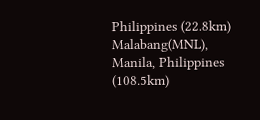Philippines (22.8km)
Malabang(MNL), Manila, Philippines (108.5km)